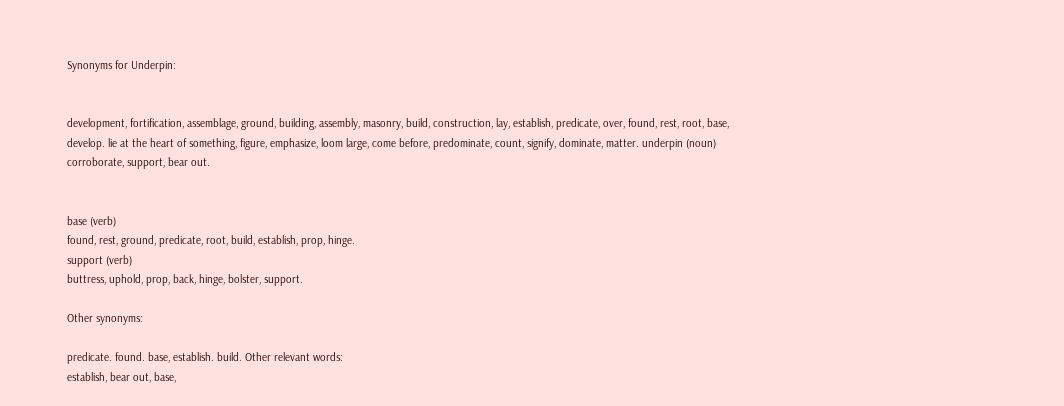Synonyms for Underpin:


development, fortification, assemblage, ground, building, assembly, masonry, build, construction, lay, establish, predicate, over, found, rest, root, base, develop. lie at the heart of something, figure, emphasize, loom large, come before, predominate, count, signify, dominate, matter. underpin (noun)
corroborate, support, bear out.


base (verb)
found, rest, ground, predicate, root, build, establish, prop, hinge.
support (verb)
buttress, uphold, prop, back, hinge, bolster, support.

Other synonyms:

predicate. found. base, establish. build. Other relevant words:
establish, bear out, base,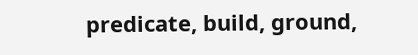predicate, build, ground,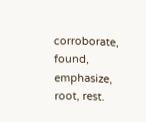corroborate, found, emphasize, root, rest.